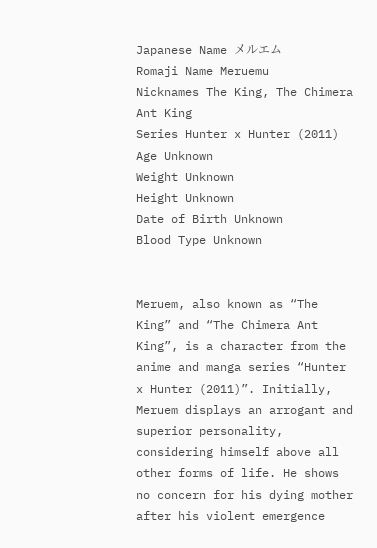Japanese Name メルエム
Romaji Name Meruemu
Nicknames The King, The Chimera Ant King
Series Hunter x Hunter (2011)
Age Unknown
Weight Unknown
Height Unknown
Date of Birth Unknown
Blood Type Unknown


Meruem, also known as “The King” and “The Chimera Ant King”, is a character from the anime and manga series “Hunter x Hunter (2011)”. Initially, Meruem displays an arrogant and superior personality, considering himself above all other forms of life. He shows no concern for his dying mother after his violent emergence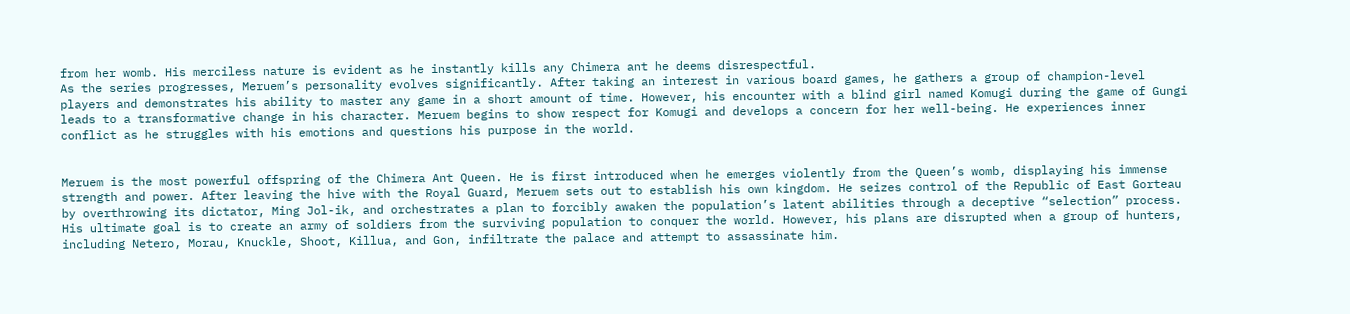from her womb. His merciless nature is evident as he instantly kills any Chimera ant he deems disrespectful.
As the series progresses, Meruem’s personality evolves significantly. After taking an interest in various board games, he gathers a group of champion-level players and demonstrates his ability to master any game in a short amount of time. However, his encounter with a blind girl named Komugi during the game of Gungi leads to a transformative change in his character. Meruem begins to show respect for Komugi and develops a concern for her well-being. He experiences inner conflict as he struggles with his emotions and questions his purpose in the world.


Meruem is the most powerful offspring of the Chimera Ant Queen. He is first introduced when he emerges violently from the Queen’s womb, displaying his immense strength and power. After leaving the hive with the Royal Guard, Meruem sets out to establish his own kingdom. He seizes control of the Republic of East Gorteau by overthrowing its dictator, Ming Jol-ik, and orchestrates a plan to forcibly awaken the population’s latent abilities through a deceptive “selection” process.
His ultimate goal is to create an army of soldiers from the surviving population to conquer the world. However, his plans are disrupted when a group of hunters, including Netero, Morau, Knuckle, Shoot, Killua, and Gon, infiltrate the palace and attempt to assassinate him.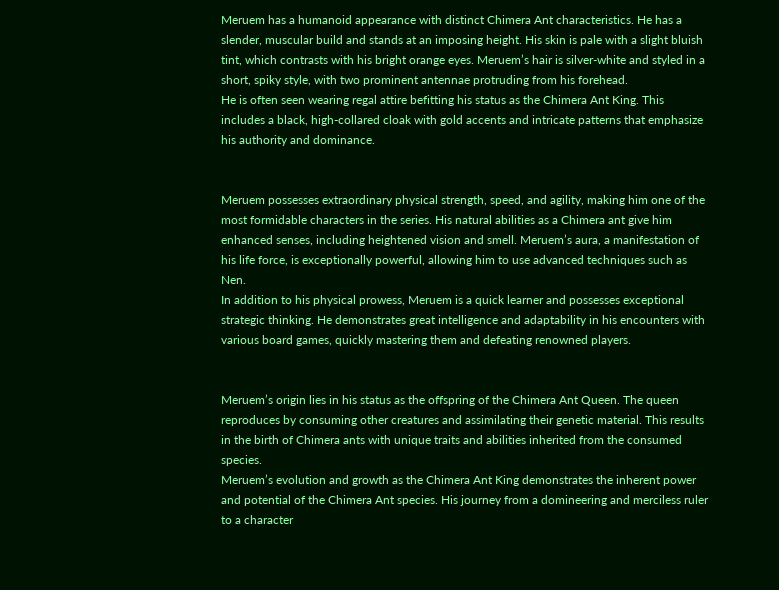Meruem has a humanoid appearance with distinct Chimera Ant characteristics. He has a slender, muscular build and stands at an imposing height. His skin is pale with a slight bluish tint, which contrasts with his bright orange eyes. Meruem’s hair is silver-white and styled in a short, spiky style, with two prominent antennae protruding from his forehead.
He is often seen wearing regal attire befitting his status as the Chimera Ant King. This includes a black, high-collared cloak with gold accents and intricate patterns that emphasize his authority and dominance.


Meruem possesses extraordinary physical strength, speed, and agility, making him one of the most formidable characters in the series. His natural abilities as a Chimera ant give him enhanced senses, including heightened vision and smell. Meruem’s aura, a manifestation of his life force, is exceptionally powerful, allowing him to use advanced techniques such as Nen.
In addition to his physical prowess, Meruem is a quick learner and possesses exceptional strategic thinking. He demonstrates great intelligence and adaptability in his encounters with various board games, quickly mastering them and defeating renowned players.


Meruem’s origin lies in his status as the offspring of the Chimera Ant Queen. The queen reproduces by consuming other creatures and assimilating their genetic material. This results in the birth of Chimera ants with unique traits and abilities inherited from the consumed species.
Meruem’s evolution and growth as the Chimera Ant King demonstrates the inherent power and potential of the Chimera Ant species. His journey from a domineering and merciless ruler to a character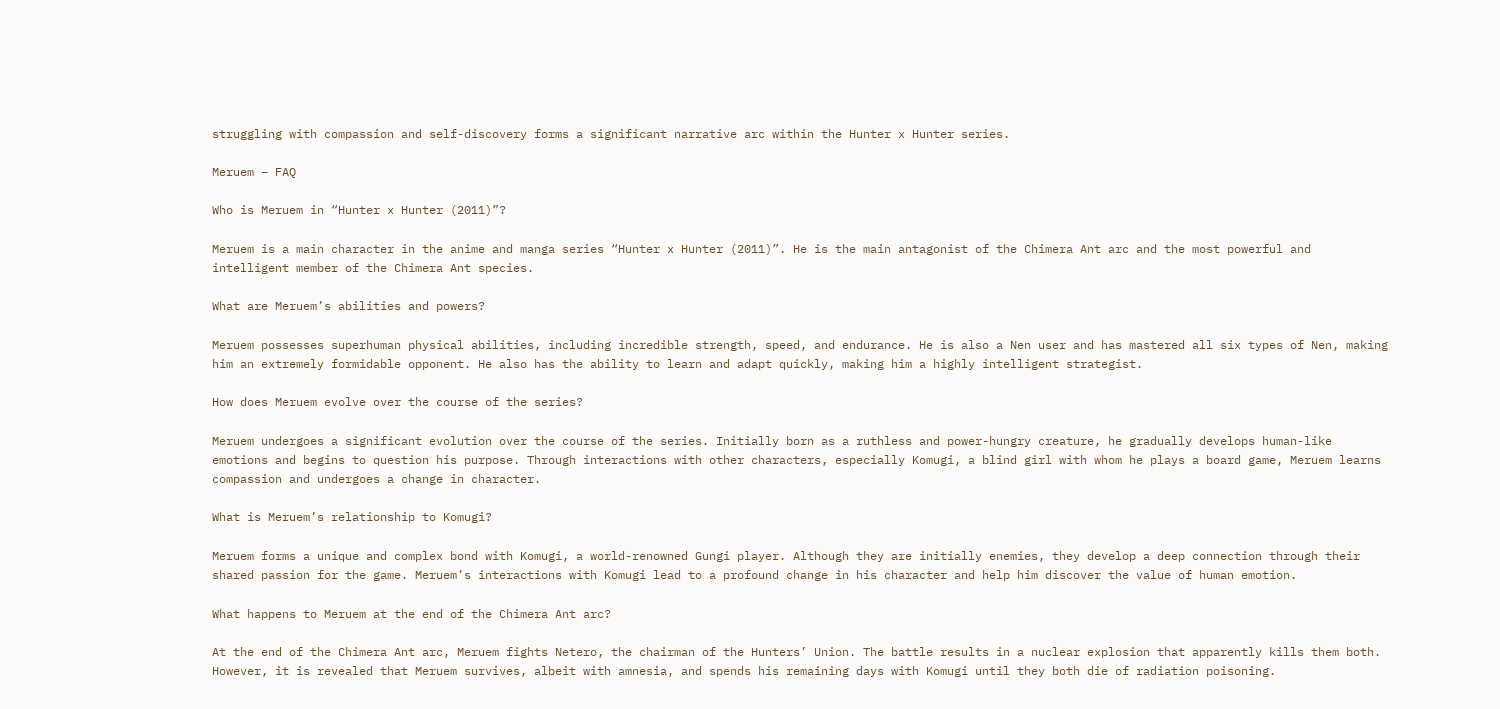struggling with compassion and self-discovery forms a significant narrative arc within the Hunter x Hunter series.

Meruem – FAQ

Who is Meruem in “Hunter x Hunter (2011)”?

Meruem is a main character in the anime and manga series “Hunter x Hunter (2011)”. He is the main antagonist of the Chimera Ant arc and the most powerful and intelligent member of the Chimera Ant species.

What are Meruem’s abilities and powers?

Meruem possesses superhuman physical abilities, including incredible strength, speed, and endurance. He is also a Nen user and has mastered all six types of Nen, making him an extremely formidable opponent. He also has the ability to learn and adapt quickly, making him a highly intelligent strategist.

How does Meruem evolve over the course of the series?

Meruem undergoes a significant evolution over the course of the series. Initially born as a ruthless and power-hungry creature, he gradually develops human-like emotions and begins to question his purpose. Through interactions with other characters, especially Komugi, a blind girl with whom he plays a board game, Meruem learns compassion and undergoes a change in character.

What is Meruem’s relationship to Komugi?

Meruem forms a unique and complex bond with Komugi, a world-renowned Gungi player. Although they are initially enemies, they develop a deep connection through their shared passion for the game. Meruem’s interactions with Komugi lead to a profound change in his character and help him discover the value of human emotion.

What happens to Meruem at the end of the Chimera Ant arc?

At the end of the Chimera Ant arc, Meruem fights Netero, the chairman of the Hunters’ Union. The battle results in a nuclear explosion that apparently kills them both. However, it is revealed that Meruem survives, albeit with amnesia, and spends his remaining days with Komugi until they both die of radiation poisoning.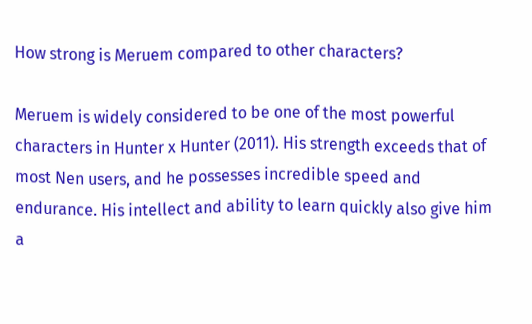How strong is Meruem compared to other characters?

Meruem is widely considered to be one of the most powerful characters in Hunter x Hunter (2011). His strength exceeds that of most Nen users, and he possesses incredible speed and endurance. His intellect and ability to learn quickly also give him a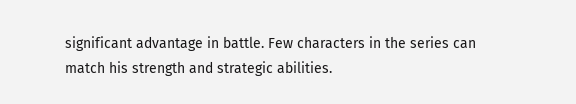significant advantage in battle. Few characters in the series can match his strength and strategic abilities.